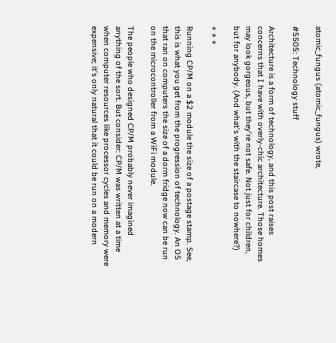atomic_fungus (atomic_fungus) wrote,

#5505: Technology stuff

Architecture is a form of technology, and this post raises concerns that I have with overly-chic architecture. Those homes may look gorgeous, but they're not safe. Not just for children, but for anybody. (And what's with the staircase to nowhere?)

* * *

Running CP/M on a $2 module the size of a postage stamp. See, this is what you get from the progression of technology. An OS that ran on computers the size of a dorm fridge now can be run on the microcontroller from a WiFi module.

The people who designed CP/M probably never imagined anything of the sort. But consider: CP/M was written at a time when computer resources like processor cycles and memory were expensive; it's only natural that it could be run on a modern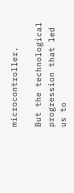microcontroller.

But the technological progression that led us to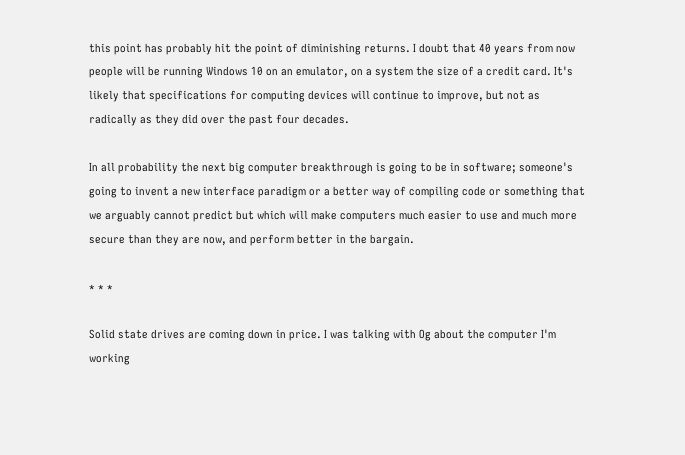this point has probably hit the point of diminishing returns. I doubt that 40 years from now people will be running Windows 10 on an emulator, on a system the size of a credit card. It's likely that specifications for computing devices will continue to improve, but not as radically as they did over the past four decades.

In all probability the next big computer breakthrough is going to be in software; someone's going to invent a new interface paradigm or a better way of compiling code or something that we arguably cannot predict but which will make computers much easier to use and much more secure than they are now, and perform better in the bargain.

* * *

Solid state drives are coming down in price. I was talking with Og about the computer I'm working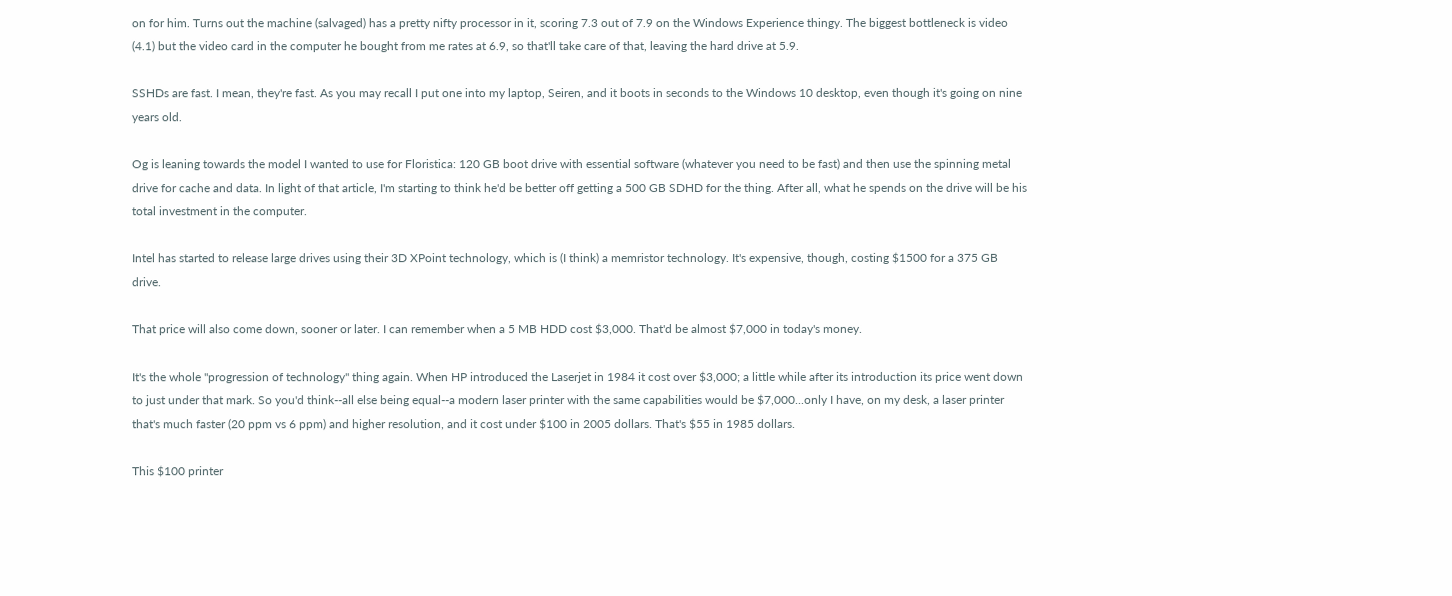on for him. Turns out the machine (salvaged) has a pretty nifty processor in it, scoring 7.3 out of 7.9 on the Windows Experience thingy. The biggest bottleneck is video (4.1) but the video card in the computer he bought from me rates at 6.9, so that'll take care of that, leaving the hard drive at 5.9.

SSHDs are fast. I mean, they're fast. As you may recall I put one into my laptop, Seiren, and it boots in seconds to the Windows 10 desktop, even though it's going on nine years old.

Og is leaning towards the model I wanted to use for Floristica: 120 GB boot drive with essential software (whatever you need to be fast) and then use the spinning metal drive for cache and data. In light of that article, I'm starting to think he'd be better off getting a 500 GB SDHD for the thing. After all, what he spends on the drive will be his total investment in the computer.

Intel has started to release large drives using their 3D XPoint technology, which is (I think) a memristor technology. It's expensive, though, costing $1500 for a 375 GB drive.

That price will also come down, sooner or later. I can remember when a 5 MB HDD cost $3,000. That'd be almost $7,000 in today's money.

It's the whole "progression of technology" thing again. When HP introduced the Laserjet in 1984 it cost over $3,000; a little while after its introduction its price went down to just under that mark. So you'd think--all else being equal--a modern laser printer with the same capabilities would be $7,000...only I have, on my desk, a laser printer that's much faster (20 ppm vs 6 ppm) and higher resolution, and it cost under $100 in 2005 dollars. That's $55 in 1985 dollars.

This $100 printer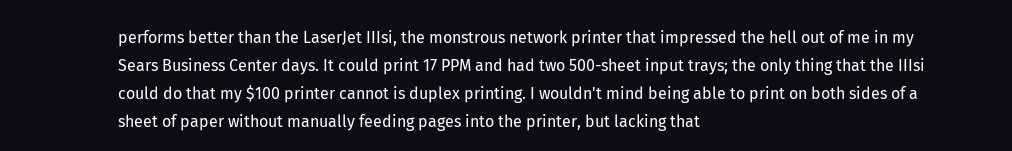performs better than the LaserJet IIIsi, the monstrous network printer that impressed the hell out of me in my Sears Business Center days. It could print 17 PPM and had two 500-sheet input trays; the only thing that the IIIsi could do that my $100 printer cannot is duplex printing. I wouldn't mind being able to print on both sides of a sheet of paper without manually feeding pages into the printer, but lacking that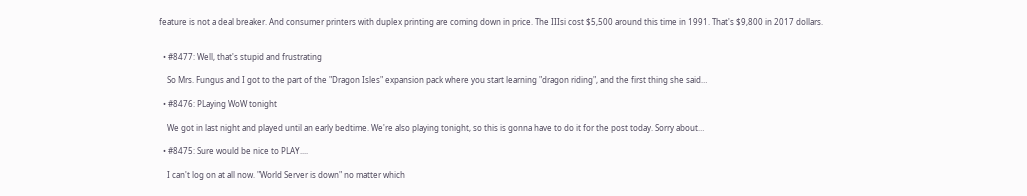feature is not a deal breaker. And consumer printers with duplex printing are coming down in price. The IIIsi cost $5,500 around this time in 1991. That's $9,800 in 2017 dollars.


  • #8477: Well, that's stupid and frustrating

    So Mrs. Fungus and I got to the part of the "Dragon Isles" expansion pack where you start learning "dragon riding", and the first thing she said…

  • #8476: PLaying WoW tonight

    We got in last night and played until an early bedtime. We're also playing tonight, so this is gonna have to do it for the post today. Sorry about…

  • #8475: Sure would be nice to PLAY....

    I can't log on at all now. "World Server is down" no matter which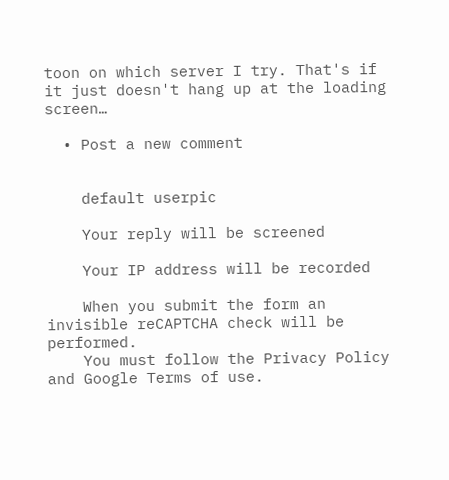toon on which server I try. That's if it just doesn't hang up at the loading screen…

  • Post a new comment


    default userpic

    Your reply will be screened

    Your IP address will be recorded

    When you submit the form an invisible reCAPTCHA check will be performed.
    You must follow the Privacy Policy and Google Terms of use.